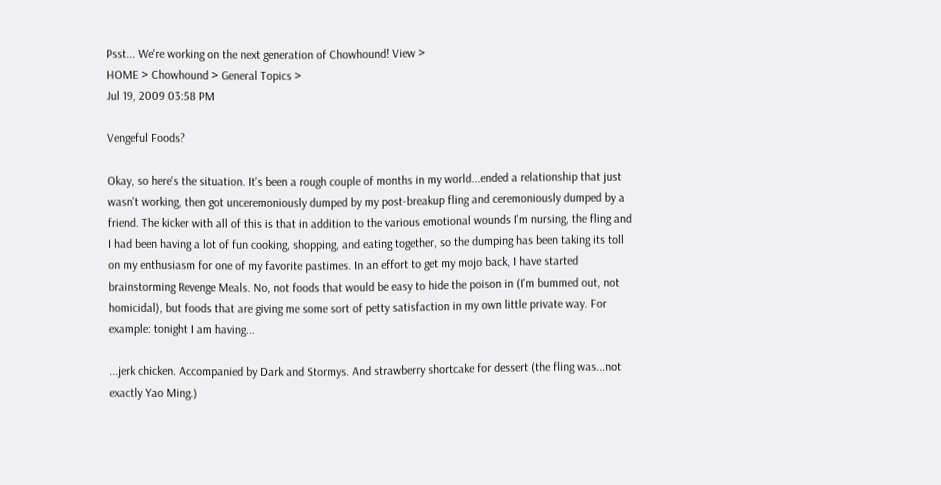Psst... We're working on the next generation of Chowhound! View >
HOME > Chowhound > General Topics >
Jul 19, 2009 03:58 PM

Vengeful Foods?

Okay, so here's the situation. It's been a rough couple of months in my world...ended a relationship that just wasn't working, then got unceremoniously dumped by my post-breakup fling and ceremoniously dumped by a friend. The kicker with all of this is that in addition to the various emotional wounds I'm nursing, the fling and I had been having a lot of fun cooking, shopping, and eating together, so the dumping has been taking its toll on my enthusiasm for one of my favorite pastimes. In an effort to get my mojo back, I have started brainstorming Revenge Meals. No, not foods that would be easy to hide the poison in (I'm bummed out, not homicidal), but foods that are giving me some sort of petty satisfaction in my own little private way. For example: tonight I am having...

...jerk chicken. Accompanied by Dark and Stormys. And strawberry shortcake for dessert (the fling was...not exactly Yao Ming.)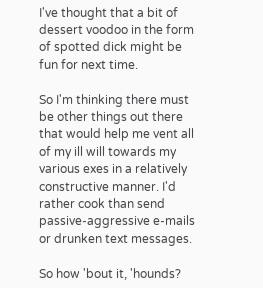I've thought that a bit of dessert voodoo in the form of spotted dick might be fun for next time.

So I'm thinking there must be other things out there that would help me vent all of my ill will towards my various exes in a relatively constructive manner. I'd rather cook than send passive-aggressive e-mails or drunken text messages.

So how 'bout it, 'hounds?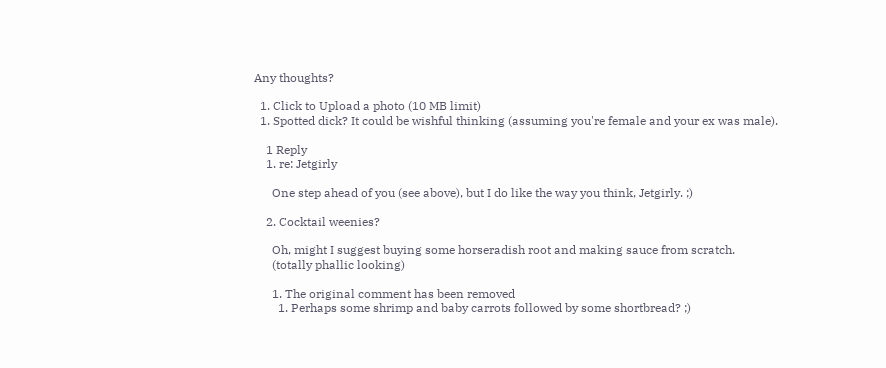Any thoughts?

  1. Click to Upload a photo (10 MB limit)
  1. Spotted dick? It could be wishful thinking (assuming you're female and your ex was male).

    1 Reply
    1. re: Jetgirly

      One step ahead of you (see above), but I do like the way you think, Jetgirly. ;)

    2. Cocktail weenies?

      Oh, might I suggest buying some horseradish root and making sauce from scratch.
      (totally phallic looking)

      1. The original comment has been removed
        1. Perhaps some shrimp and baby carrots followed by some shortbread? ;)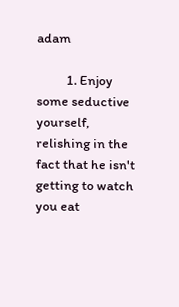adam

          1. Enjoy some seductive yourself, relishing in the fact that he isn't getting to watch you eat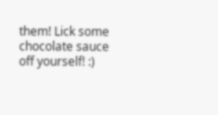them! Lick some chocolate sauce off yourself! :)